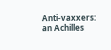Anti-vaxxers: an Achilles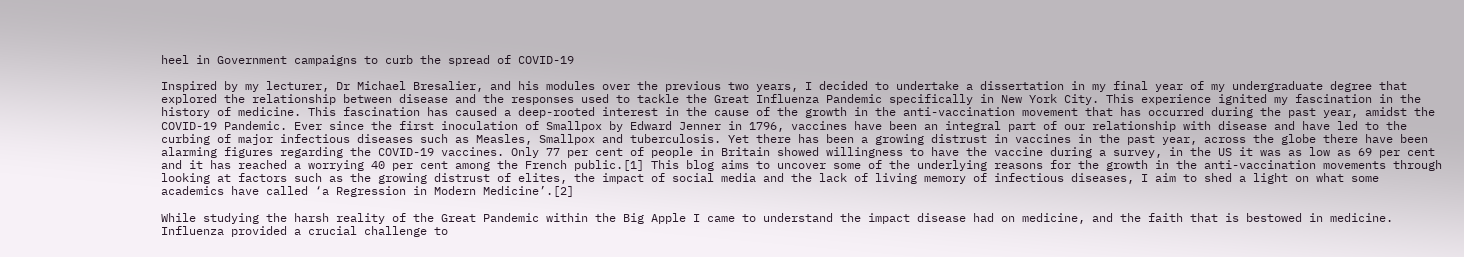heel in Government campaigns to curb the spread of COVID-19

Inspired by my lecturer, Dr Michael Bresalier, and his modules over the previous two years, I decided to undertake a dissertation in my final year of my undergraduate degree that explored the relationship between disease and the responses used to tackle the Great Influenza Pandemic specifically in New York City. This experience ignited my fascination in the history of medicine. This fascination has caused a deep-rooted interest in the cause of the growth in the anti-vaccination movement that has occurred during the past year, amidst the COVID-19 Pandemic. Ever since the first inoculation of Smallpox by Edward Jenner in 1796, vaccines have been an integral part of our relationship with disease and have led to the curbing of major infectious diseases such as Measles, Smallpox and tuberculosis. Yet there has been a growing distrust in vaccines in the past year, across the globe there have been alarming figures regarding the COVID-19 vaccines. Only 77 per cent of people in Britain showed willingness to have the vaccine during a survey, in the US it was as low as 69 per cent and it has reached a worrying 40 per cent among the French public.[1] This blog aims to uncover some of the underlying reasons for the growth in the anti-vaccination movements through looking at factors such as the growing distrust of elites, the impact of social media and the lack of living memory of infectious diseases, I aim to shed a light on what some academics have called ‘a Regression in Modern Medicine’.[2]

While studying the harsh reality of the Great Pandemic within the Big Apple I came to understand the impact disease had on medicine, and the faith that is bestowed in medicine. Influenza provided a crucial challenge to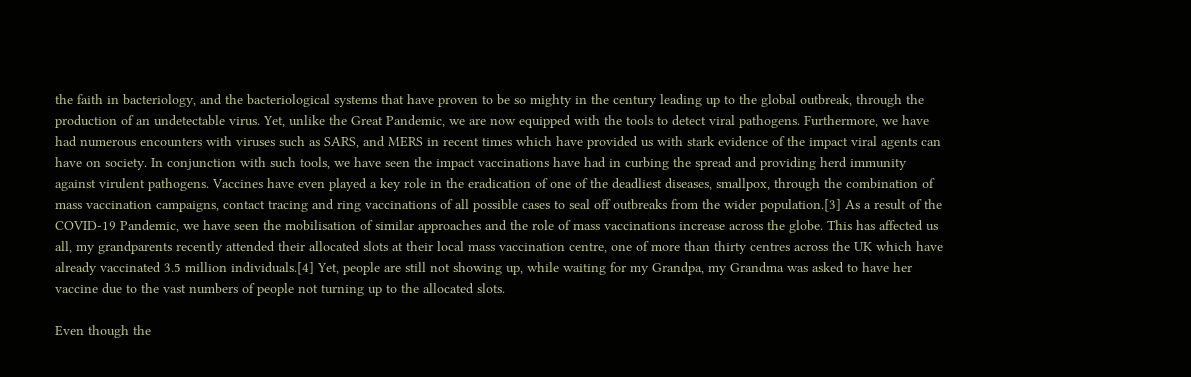the faith in bacteriology, and the bacteriological systems that have proven to be so mighty in the century leading up to the global outbreak, through the production of an undetectable virus. Yet, unlike the Great Pandemic, we are now equipped with the tools to detect viral pathogens. Furthermore, we have had numerous encounters with viruses such as SARS, and MERS in recent times which have provided us with stark evidence of the impact viral agents can have on society. In conjunction with such tools, we have seen the impact vaccinations have had in curbing the spread and providing herd immunity against virulent pathogens. Vaccines have even played a key role in the eradication of one of the deadliest diseases, smallpox, through the combination of mass vaccination campaigns, contact tracing and ring vaccinations of all possible cases to seal off outbreaks from the wider population.[3] As a result of the COVID-19 Pandemic, we have seen the mobilisation of similar approaches and the role of mass vaccinations increase across the globe. This has affected us all, my grandparents recently attended their allocated slots at their local mass vaccination centre, one of more than thirty centres across the UK which have already vaccinated 3.5 million individuals.[4] Yet, people are still not showing up, while waiting for my Grandpa, my Grandma was asked to have her vaccine due to the vast numbers of people not turning up to the allocated slots.

Even though the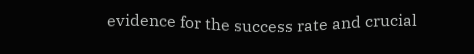evidence for the success rate and crucial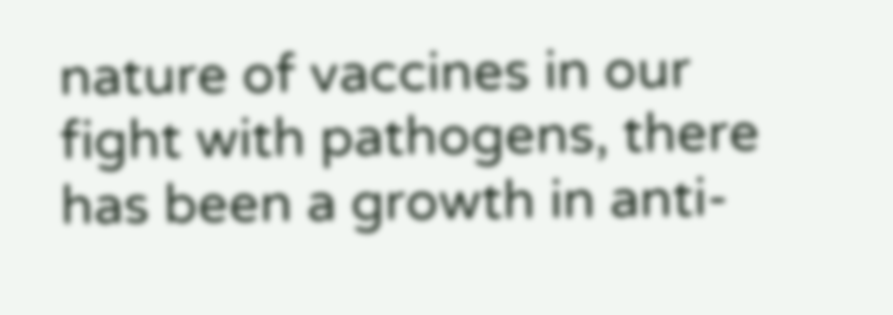nature of vaccines in our fight with pathogens, there has been a growth in anti-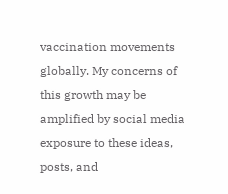vaccination movements globally. My concerns of this growth may be amplified by social media exposure to these ideas, posts, and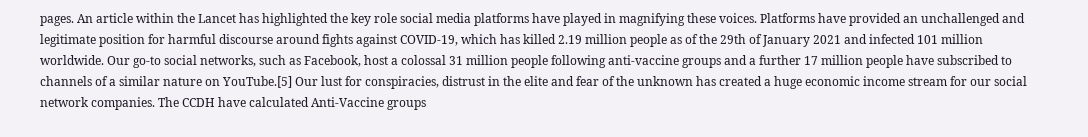pages. An article within the Lancet has highlighted the key role social media platforms have played in magnifying these voices. Platforms have provided an unchallenged and legitimate position for harmful discourse around fights against COVID-19, which has killed 2.19 million people as of the 29th of January 2021 and infected 101 million worldwide. Our go-to social networks, such as Facebook, host a colossal 31 million people following anti-vaccine groups and a further 17 million people have subscribed to channels of a similar nature on YouTube.[5] Our lust for conspiracies, distrust in the elite and fear of the unknown has created a huge economic income stream for our social network companies. The CCDH have calculated Anti-Vaccine groups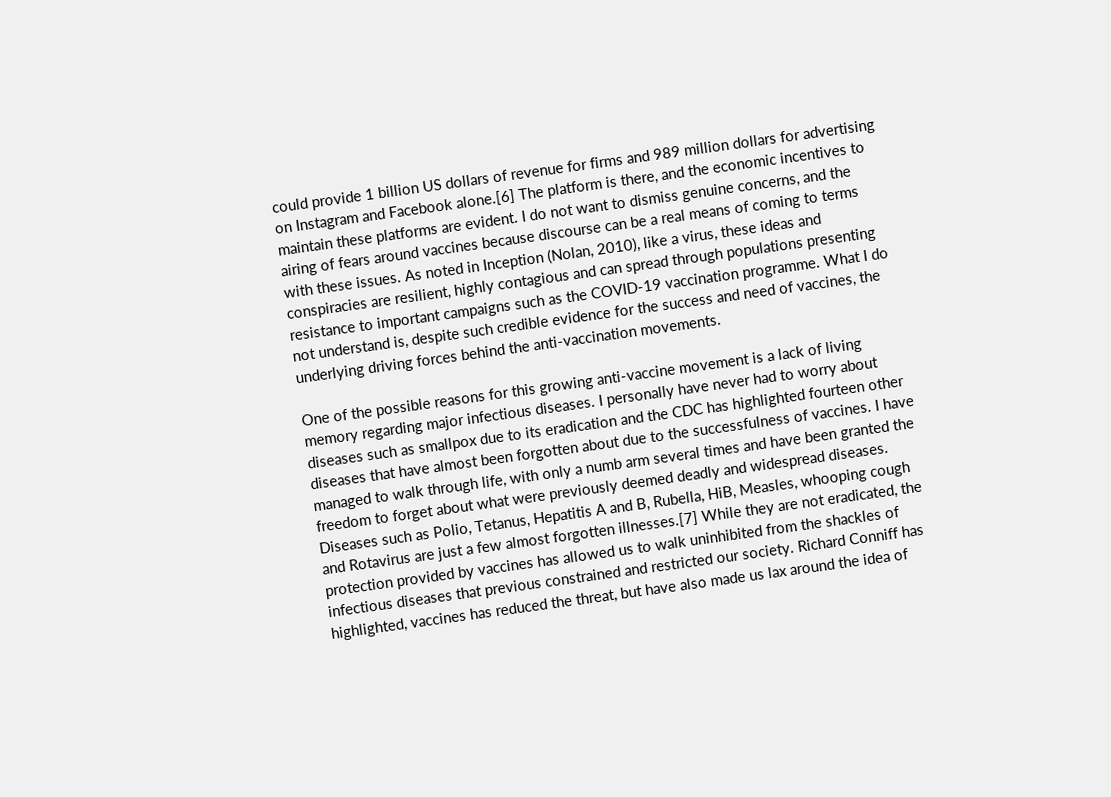could provide 1 billion US dollars of revenue for firms and 989 million dollars for advertising on Instagram and Facebook alone.[6] The platform is there, and the economic incentives to maintain these platforms are evident. I do not want to dismiss genuine concerns, and the airing of fears around vaccines because discourse can be a real means of coming to terms with these issues. As noted in Inception (Nolan, 2010), like a virus, these ideas and conspiracies are resilient, highly contagious and can spread through populations presenting resistance to important campaigns such as the COVID-19 vaccination programme. What I do not understand is, despite such credible evidence for the success and need of vaccines, the underlying driving forces behind the anti-vaccination movements.

One of the possible reasons for this growing anti-vaccine movement is a lack of living memory regarding major infectious diseases. I personally have never had to worry about diseases such as smallpox due to its eradication and the CDC has highlighted fourteen other diseases that have almost been forgotten about due to the successfulness of vaccines. I have managed to walk through life, with only a numb arm several times and have been granted the freedom to forget about what were previously deemed deadly and widespread diseases. Diseases such as Polio, Tetanus, Hepatitis A and B, Rubella, HiB, Measles, whooping cough and Rotavirus are just a few almost forgotten illnesses.[7] While they are not eradicated, the protection provided by vaccines has allowed us to walk uninhibited from the shackles of infectious diseases that previous constrained and restricted our society. Richard Conniff has highlighted, vaccines has reduced the threat, but have also made us lax around the idea of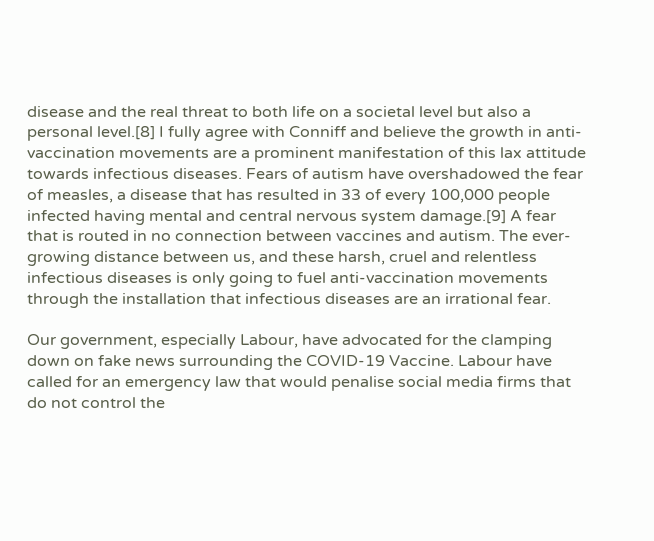disease and the real threat to both life on a societal level but also a personal level.[8] I fully agree with Conniff and believe the growth in anti-vaccination movements are a prominent manifestation of this lax attitude towards infectious diseases. Fears of autism have overshadowed the fear of measles, a disease that has resulted in 33 of every 100,000 people infected having mental and central nervous system damage.[9] A fear that is routed in no connection between vaccines and autism. The ever-growing distance between us, and these harsh, cruel and relentless infectious diseases is only going to fuel anti-vaccination movements through the installation that infectious diseases are an irrational fear.

Our government, especially Labour, have advocated for the clamping down on fake news surrounding the COVID-19 Vaccine. Labour have called for an emergency law that would penalise social media firms that do not control the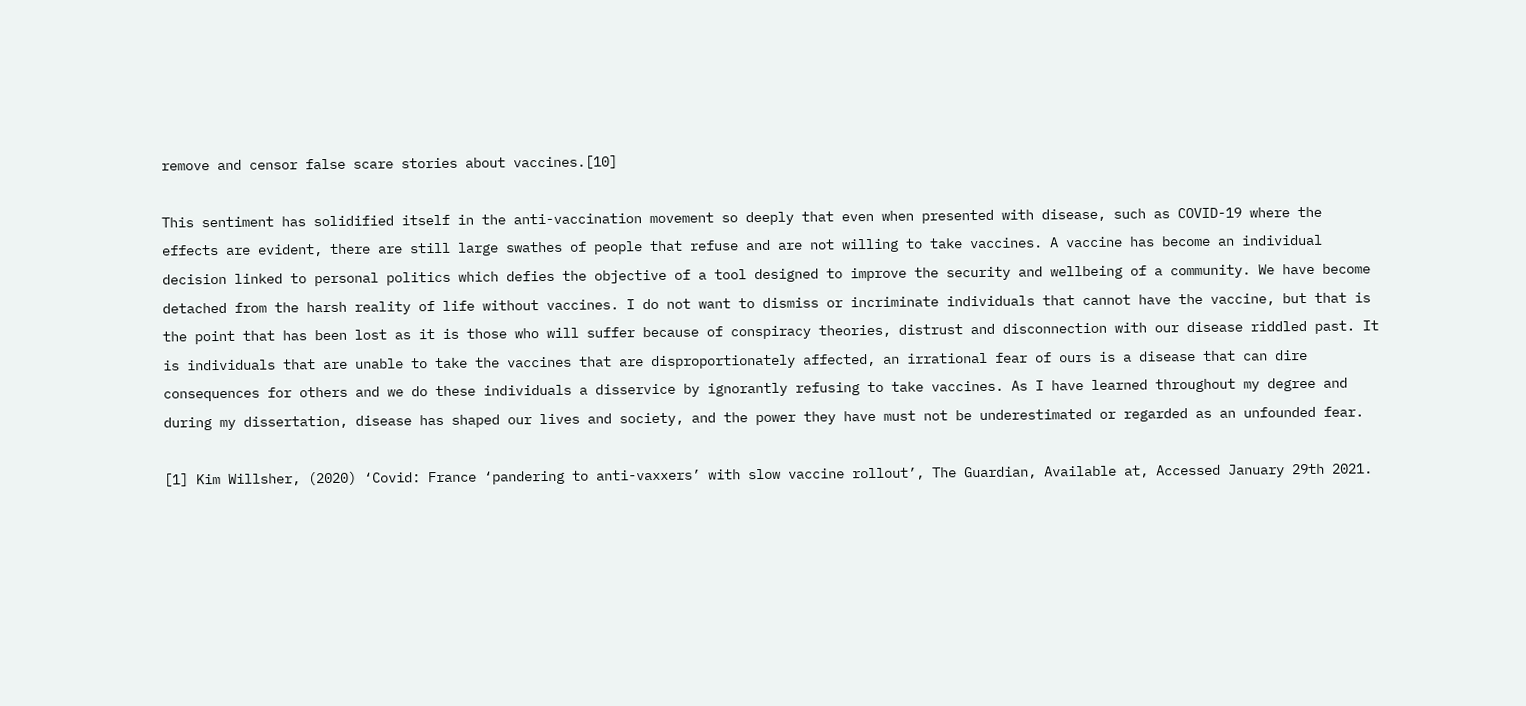remove and censor false scare stories about vaccines.[10]

This sentiment has solidified itself in the anti-vaccination movement so deeply that even when presented with disease, such as COVID-19 where the effects are evident, there are still large swathes of people that refuse and are not willing to take vaccines. A vaccine has become an individual decision linked to personal politics which defies the objective of a tool designed to improve the security and wellbeing of a community. We have become detached from the harsh reality of life without vaccines. I do not want to dismiss or incriminate individuals that cannot have the vaccine, but that is the point that has been lost as it is those who will suffer because of conspiracy theories, distrust and disconnection with our disease riddled past. It is individuals that are unable to take the vaccines that are disproportionately affected, an irrational fear of ours is a disease that can dire consequences for others and we do these individuals a disservice by ignorantly refusing to take vaccines. As I have learned throughout my degree and during my dissertation, disease has shaped our lives and society, and the power they have must not be underestimated or regarded as an unfounded fear.

[1] Kim Willsher, (2020) ‘Covid: France ‘pandering to anti-vaxxers’ with slow vaccine rollout’, The Guardian, Available at, Accessed January 29th 2021.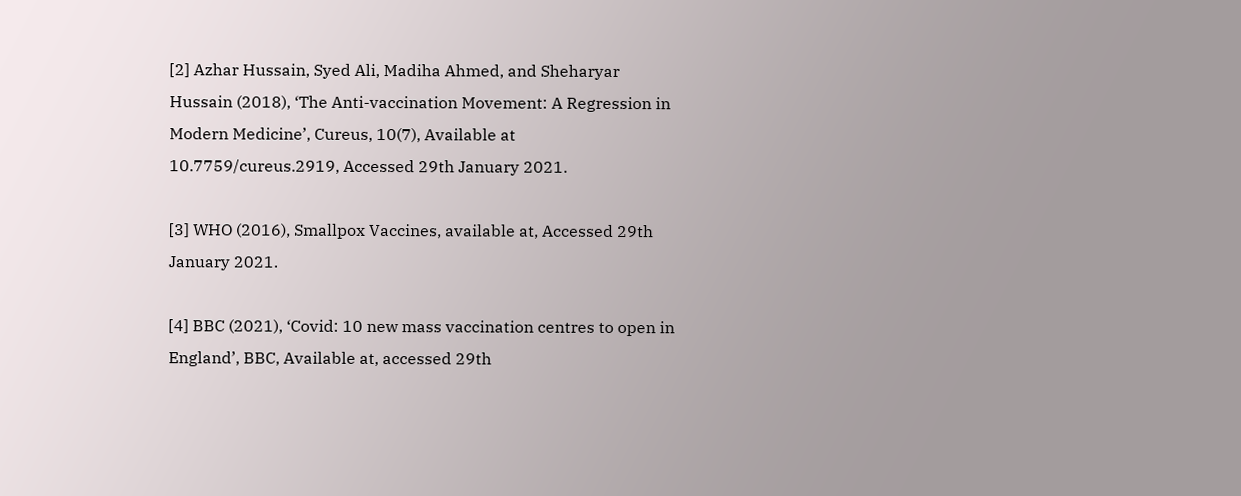[2] Azhar Hussain, Syed Ali, Madiha Ahmed, and Sheharyar Hussain (2018), ‘The Anti-vaccination Movement: A Regression in Modern Medicine’, Cureus, 10(7), Available at 10.7759/cureus.2919, Accessed 29th January 2021.

[3] WHO (2016), Smallpox Vaccines, available at, Accessed 29th January 2021.

[4] BBC (2021), ‘Covid: 10 new mass vaccination centres to open in England’, BBC, Available at, accessed 29th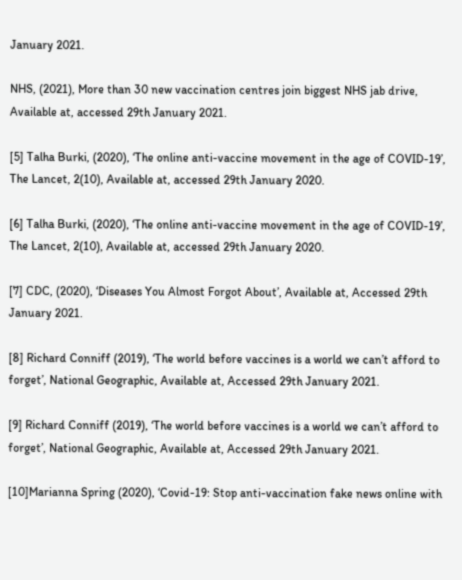January 2021.

NHS, (2021), More than 30 new vaccination centres join biggest NHS jab drive, Available at, accessed 29th January 2021.

[5] Talha Burki, (2020), ‘The online anti-vaccine movement in the age of COVID-19’, The Lancet, 2(10), Available at, accessed 29th January 2020.

[6] Talha Burki, (2020), ‘The online anti-vaccine movement in the age of COVID-19’, The Lancet, 2(10), Available at, accessed 29th January 2020.

[7] CDC, (2020), ‘Diseases You Almost Forgot About’, Available at, Accessed 29th January 2021.

[8] Richard Conniff (2019), ‘The world before vaccines is a world we can’t afford to forget’, National Geographic, Available at, Accessed 29th January 2021.

[9] Richard Conniff (2019), ‘The world before vaccines is a world we can’t afford to forget’, National Geographic, Available at, Accessed 29th January 2021.

[10]Marianna Spring (2020), ‘Covid-19: Stop anti-vaccination fake news online with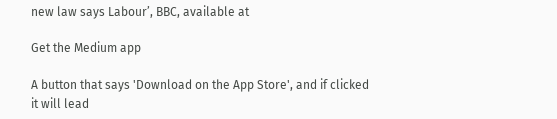new law says Labour’, BBC, available at

Get the Medium app

A button that says 'Download on the App Store', and if clicked it will lead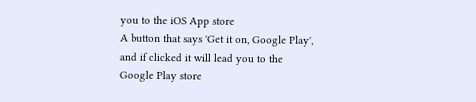you to the iOS App store
A button that says 'Get it on, Google Play', and if clicked it will lead you to the Google Play store